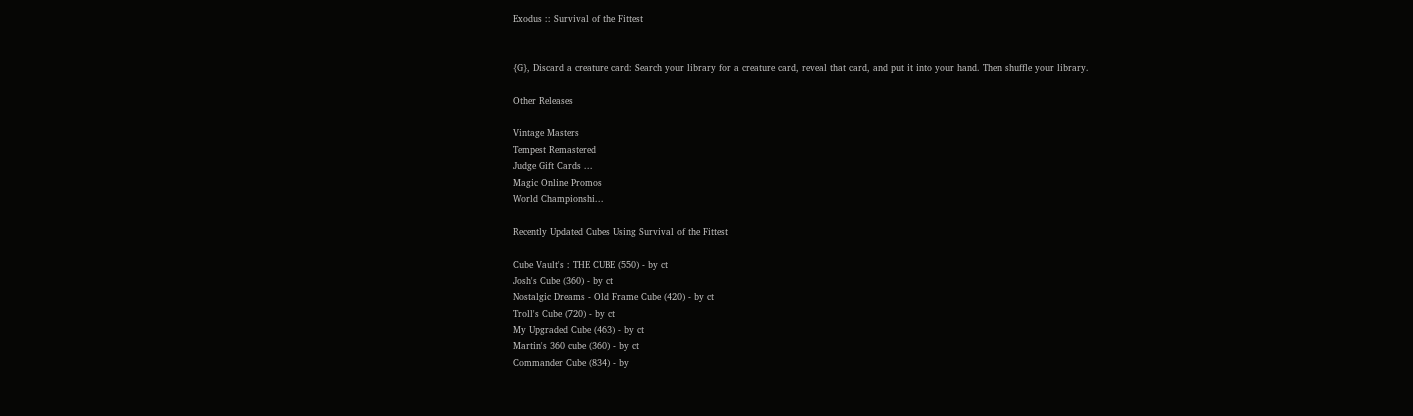Exodus :: Survival of the Fittest


{G}, Discard a creature card: Search your library for a creature card, reveal that card, and put it into your hand. Then shuffle your library.

Other Releases

Vintage Masters
Tempest Remastered
Judge Gift Cards ...
Magic Online Promos
World Championshi...

Recently Updated Cubes Using Survival of the Fittest

Cube Vault's : THE CUBE (550) - by ct
Josh's Cube (360) - by ct
Nostalgic Dreams - Old Frame Cube (420) - by ct
Troll's Cube (720) - by ct
My Upgraded Cube (463) - by ct
Martin's 360 cube (360) - by ct
Commander Cube (834) - by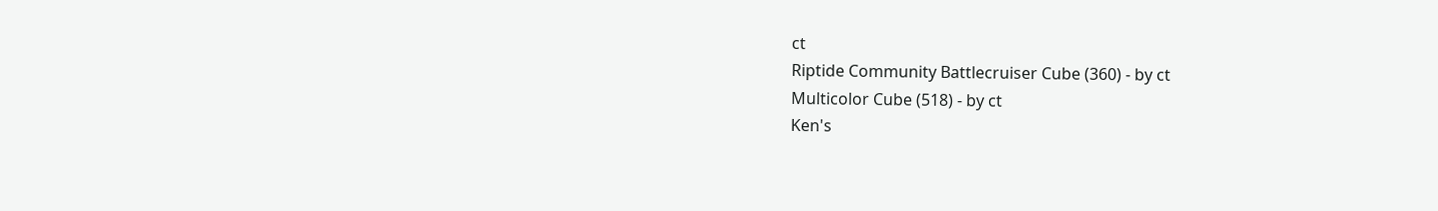ct
Riptide Community Battlecruiser Cube (360) - by ct
Multicolor Cube (518) - by ct
Ken's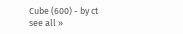Cube (600) - by ct
see all »